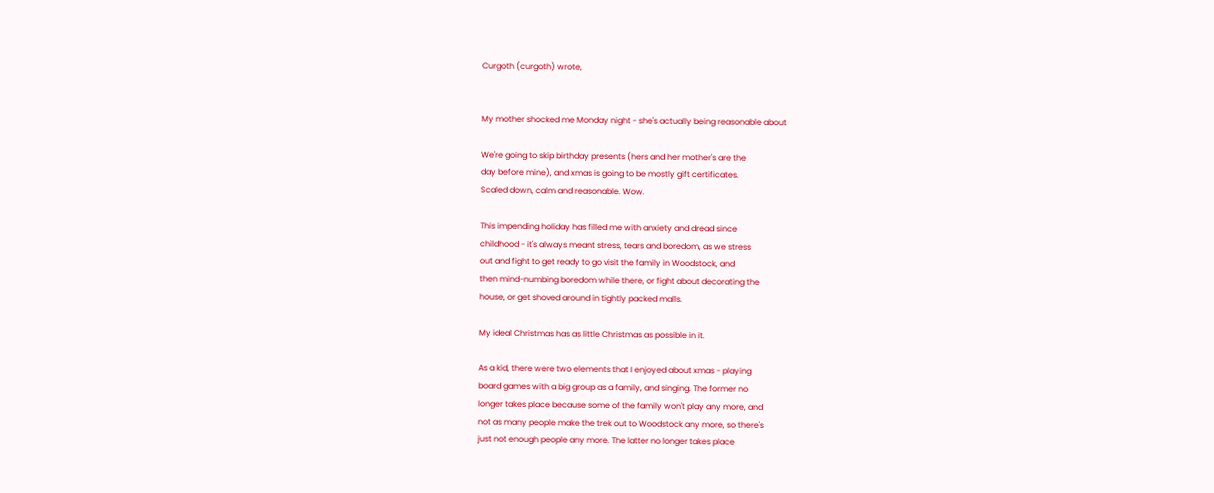Curgoth (curgoth) wrote,


My mother shocked me Monday night - she's actually being reasonable about

We're going to skip birthday presents (hers and her mother's are the
day before mine), and xmas is going to be mostly gift certificates.
Scaled down, calm and reasonable. Wow.

This impending holiday has filled me with anxiety and dread since
childhood - it's always meant stress, tears and boredom, as we stress
out and fight to get ready to go visit the family in Woodstock, and
then mind-numbing boredom while there, or fight about decorating the
house, or get shoved around in tightly packed malls.

My ideal Christmas has as little Christmas as possible in it.

As a kid, there were two elements that I enjoyed about xmas - playing
board games with a big group as a family, and singing. The former no
longer takes place because some of the family won't play any more, and
not as many people make the trek out to Woodstock any more, so there's
just not enough people any more. The latter no longer takes place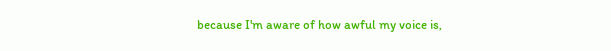because I'm aware of how awful my voice is,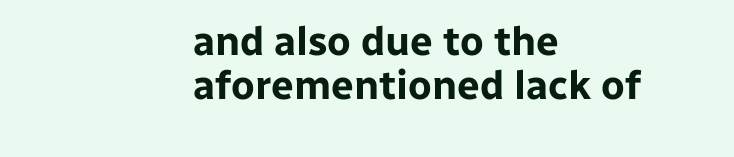and also due to the
aforementioned lack of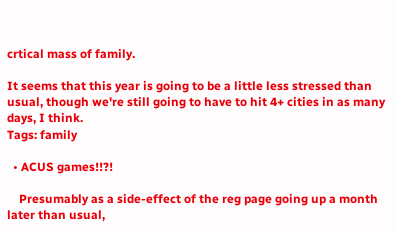crtical mass of family.

It seems that this year is going to be a little less stressed than
usual, though we're still going to have to hit 4+ cities in as many
days, I think.
Tags: family

  • ACUS games!!?!

    Presumably as a side-effect of the reg page going up a month later than usual,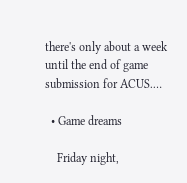there's only about a week until the end of game submission for ACUS.…

  • Game dreams

    Friday night,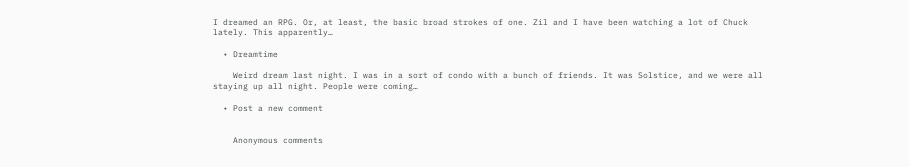I dreamed an RPG. Or, at least, the basic broad strokes of one. Zil and I have been watching a lot of Chuck lately. This apparently…

  • Dreamtime

    Weird dream last night. I was in a sort of condo with a bunch of friends. It was Solstice, and we were all staying up all night. People were coming…

  • Post a new comment


    Anonymous comments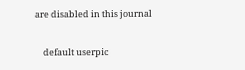are disabled in this journal

    default userpic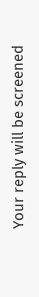Your reply will be screened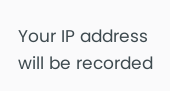Your IP address will be recorded